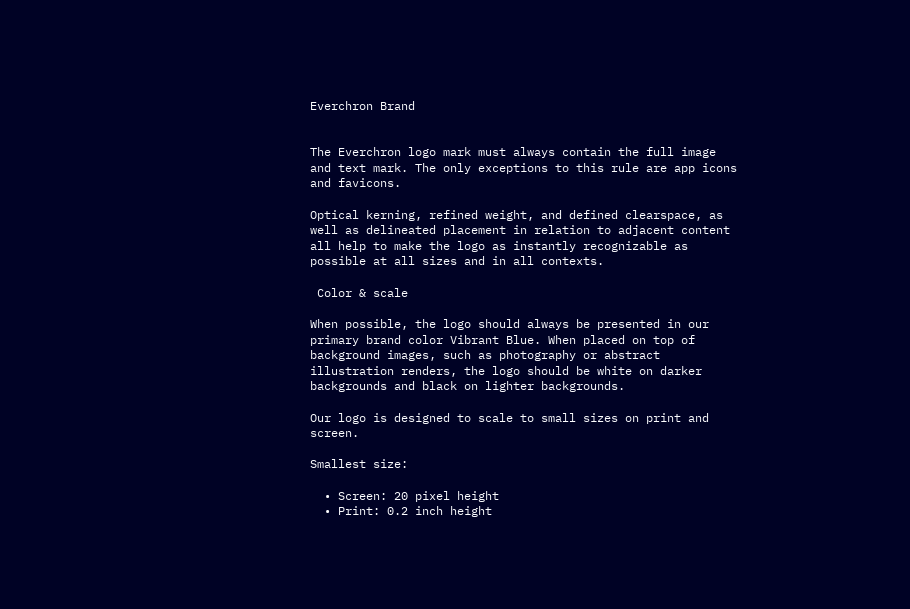Everchron Brand


The Everchron logo mark must always contain the full image and text mark. The only exceptions to this rule are app icons and favicons.

Optical kerning, refined weight, and defined clearspace, as well as delineated placement in relation to adjacent content all help to make the logo as instantly recognizable as possible at all sizes and in all contexts.

 Color & scale

When possible, the logo should always be presented in our primary brand color Vibrant Blue. When placed on top of background images, such as photography or abstract illustration renders, the logo should be white on darker backgrounds and black on lighter backgrounds.

Our logo is designed to scale to small sizes on print and screen.

Smallest size:

  • Screen: 20 pixel height
  • Print: 0.2 inch height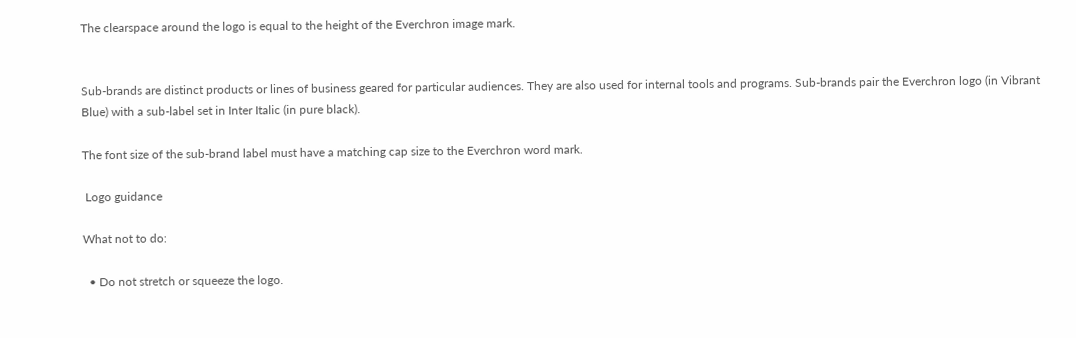The clearspace around the logo is equal to the height of the Everchron image mark.


Sub-brands are distinct products or lines of business geared for particular audiences. They are also used for internal tools and programs. Sub-brands pair the Everchron logo (in Vibrant Blue) with a sub-label set in Inter Italic (in pure black).

The font size of the sub-brand label must have a matching cap size to the Everchron word mark.

 Logo guidance

What not to do:

  • Do not stretch or squeeze the logo.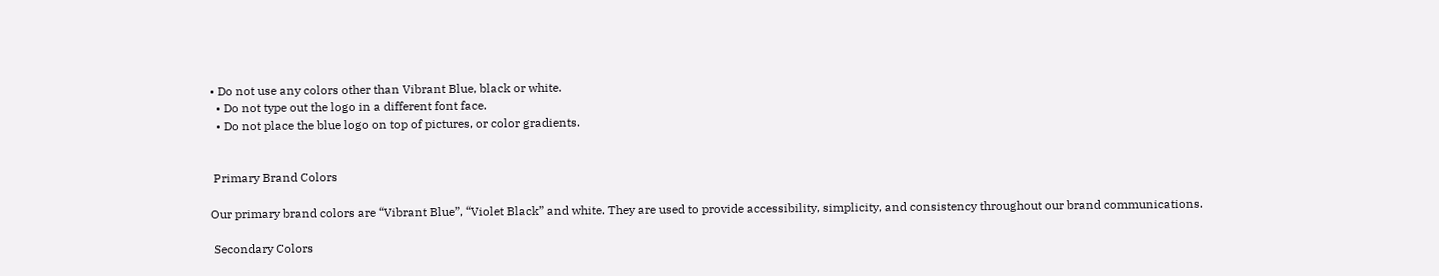• Do not use any colors other than Vibrant Blue, black or white.
  • Do not type out the logo in a different font face.
  • Do not place the blue logo on top of pictures, or color gradients.


 Primary Brand Colors

Our primary brand colors are “Vibrant Blue”, “Violet Black” and white. They are used to provide accessibility, simplicity, and consistency throughout our brand communications.

 Secondary Colors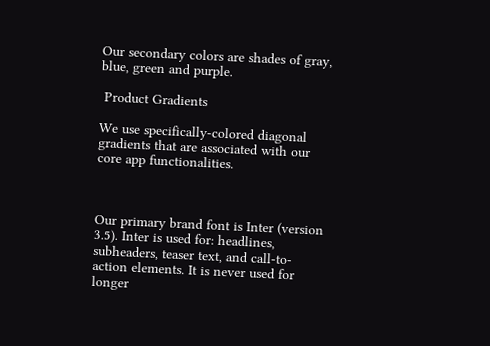Our secondary colors are shades of gray, blue, green and purple.

 Product Gradients

We use specifically-colored diagonal gradients that are associated with our core app functionalities.



Our primary brand font is Inter (version 3.5). Inter is used for: headlines, subheaders, teaser text, and call-to-action elements. It is never used for longer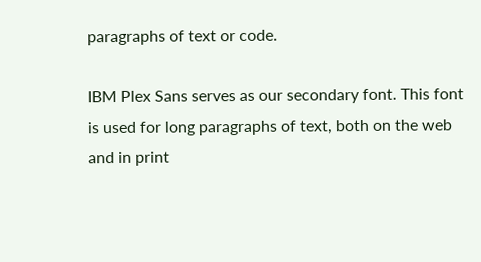paragraphs of text or code.

IBM Plex Sans serves as our secondary font. This font is used for long paragraphs of text, both on the web and in print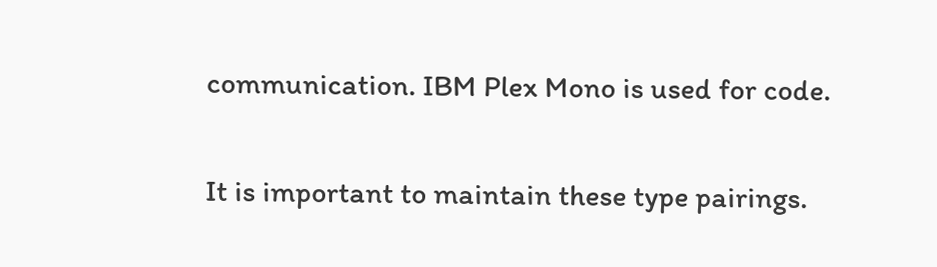communication. IBM Plex Mono is used for code.


It is important to maintain these type pairings.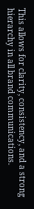This allows for clarity, consistency, and a strong hierarchy in all brand communications.